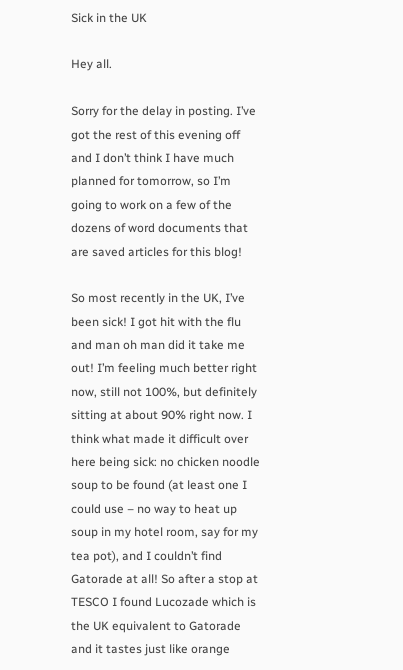Sick in the UK

Hey all.

Sorry for the delay in posting. I’ve got the rest of this evening off and I don’t think I have much planned for tomorrow, so I’m going to work on a few of the dozens of word documents that are saved articles for this blog!

So most recently in the UK, I’ve been sick! I got hit with the flu and man oh man did it take me out! I’m feeling much better right now, still not 100%, but definitely sitting at about 90% right now. I think what made it difficult over here being sick: no chicken noodle soup to be found (at least one I could use – no way to heat up soup in my hotel room, say for my tea pot), and I couldn’t find Gatorade at all! So after a stop at TESCO I found Lucozade which is the UK equivalent to Gatorade and it tastes just like orange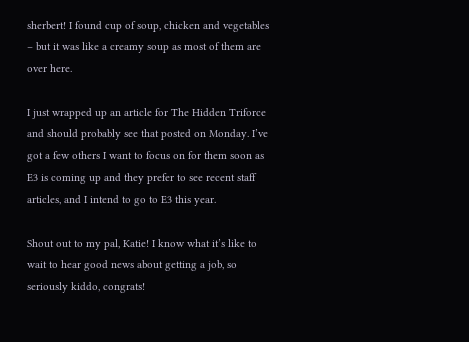sherbert! I found cup of soup, chicken and vegetables – but it was like a creamy soup as most of them are over here.

I just wrapped up an article for The Hidden Triforce and should probably see that posted on Monday. I’ve got a few others I want to focus on for them soon as E3 is coming up and they prefer to see recent staff articles, and I intend to go to E3 this year.

Shout out to my pal, Katie! I know what it’s like to wait to hear good news about getting a job, so seriously kiddo, congrats!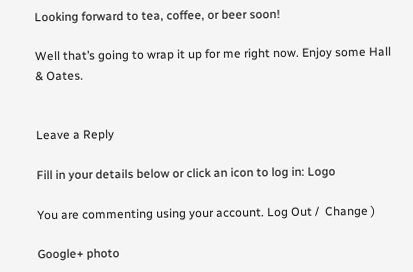Looking forward to tea, coffee, or beer soon!

Well that’s going to wrap it up for me right now. Enjoy some Hall & Oates.


Leave a Reply

Fill in your details below or click an icon to log in: Logo

You are commenting using your account. Log Out /  Change )

Google+ photo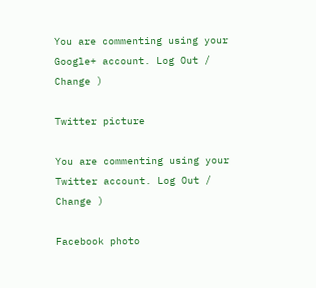You are commenting using your Google+ account. Log Out /  Change )

Twitter picture

You are commenting using your Twitter account. Log Out /  Change )

Facebook photo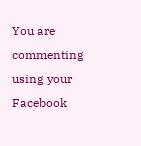You are commenting using your Facebook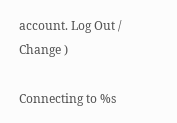account. Log Out /  Change )

Connecting to %s